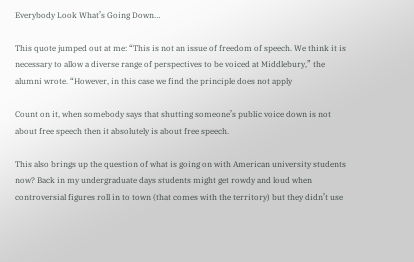Everybody Look What’s Going Down…

This quote jumped out at me: “This is not an issue of freedom of speech. We think it is necessary to allow a diverse range of perspectives to be voiced at Middlebury,” the alumni wrote. “However, in this case we find the principle does not apply

Count on it, when somebody says that shutting someone’s public voice down is not about free speech then it absolutely is about free speech.

This also brings up the question of what is going on with American university students now? Back in my undergraduate days students might get rowdy and loud when controversial figures roll in to town (that comes with the territory) but they didn’t use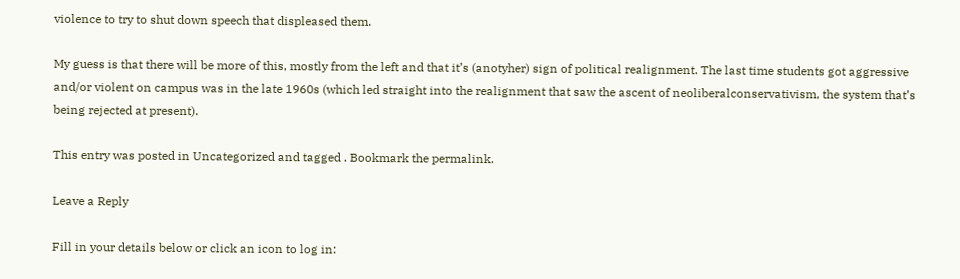violence to try to shut down speech that displeased them.

My guess is that there will be more of this, mostly from the left and that it’s (anotyher) sign of political realignment. The last time students got aggressive and/or violent on campus was in the late 1960s (which led straight into the realignment that saw the ascent of neoliberalconservativism, the system that’s being rejected at present).

This entry was posted in Uncategorized and tagged . Bookmark the permalink.

Leave a Reply

Fill in your details below or click an icon to log in: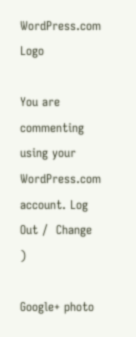WordPress.com Logo

You are commenting using your WordPress.com account. Log Out /  Change )

Google+ photo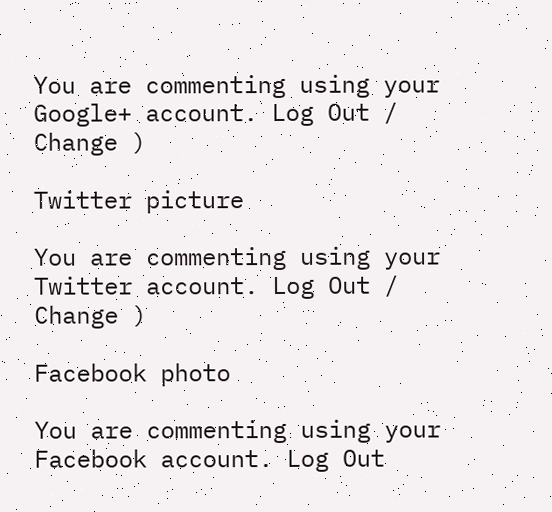You are commenting using your Google+ account. Log Out /  Change )

Twitter picture

You are commenting using your Twitter account. Log Out /  Change )

Facebook photo

You are commenting using your Facebook account. Log Out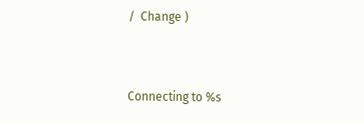/  Change )


Connecting to %s